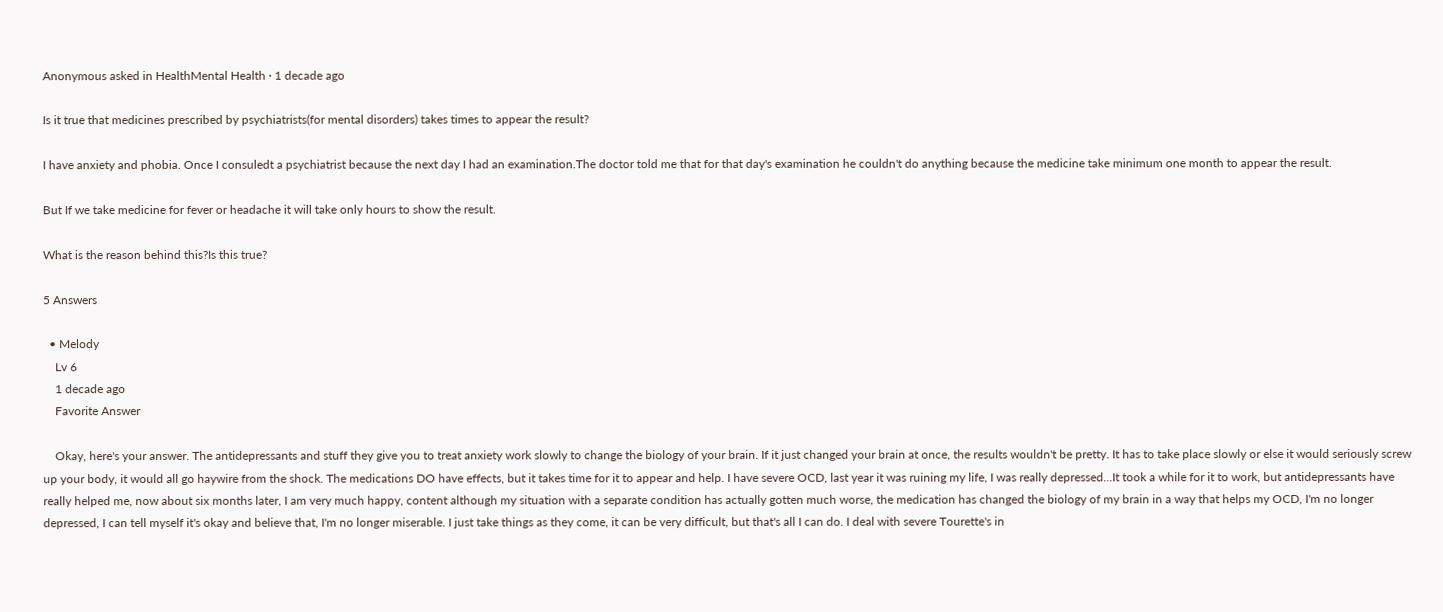Anonymous asked in HealthMental Health · 1 decade ago

Is it true that medicines prescribed by psychiatrists(for mental disorders) takes times to appear the result?

I have anxiety and phobia. Once I consuledt a psychiatrist because the next day I had an examination.The doctor told me that for that day's examination he couldn't do anything because the medicine take minimum one month to appear the result.

But If we take medicine for fever or headache it will take only hours to show the result.

What is the reason behind this?Is this true?

5 Answers

  • Melody
    Lv 6
    1 decade ago
    Favorite Answer

    Okay, here's your answer. The antidepressants and stuff they give you to treat anxiety work slowly to change the biology of your brain. If it just changed your brain at once, the results wouldn't be pretty. It has to take place slowly or else it would seriously screw up your body, it would all go haywire from the shock. The medications DO have effects, but it takes time for it to appear and help. I have severe OCD, last year it was ruining my life, I was really depressed...It took a while for it to work, but antidepressants have really helped me, now about six months later, I am very much happy, content although my situation with a separate condition has actually gotten much worse, the medication has changed the biology of my brain in a way that helps my OCD, I'm no longer depressed, I can tell myself it's okay and believe that, I'm no longer miserable. I just take things as they come, it can be very difficult, but that's all I can do. I deal with severe Tourette's in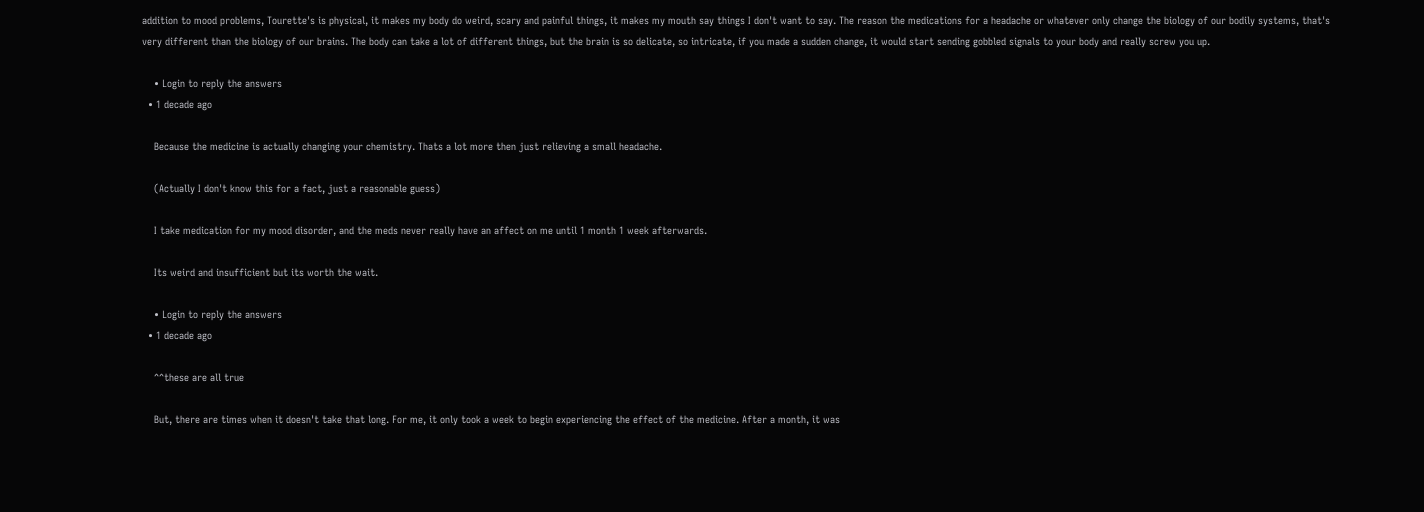addition to mood problems, Tourette's is physical, it makes my body do weird, scary and painful things, it makes my mouth say things I don't want to say. The reason the medications for a headache or whatever only change the biology of our bodily systems, that's very different than the biology of our brains. The body can take a lot of different things, but the brain is so delicate, so intricate, if you made a sudden change, it would start sending gobbled signals to your body and really screw you up.

    • Login to reply the answers
  • 1 decade ago

    Because the medicine is actually changing your chemistry. Thats a lot more then just relieving a small headache.

    (Actually I don't know this for a fact, just a reasonable guess)

    I take medication for my mood disorder, and the meds never really have an affect on me until 1 month 1 week afterwards.

    Its weird and insufficient but its worth the wait.

    • Login to reply the answers
  • 1 decade ago

    ^^these are all true

    But, there are times when it doesn't take that long. For me, it only took a week to begin experiencing the effect of the medicine. After a month, it was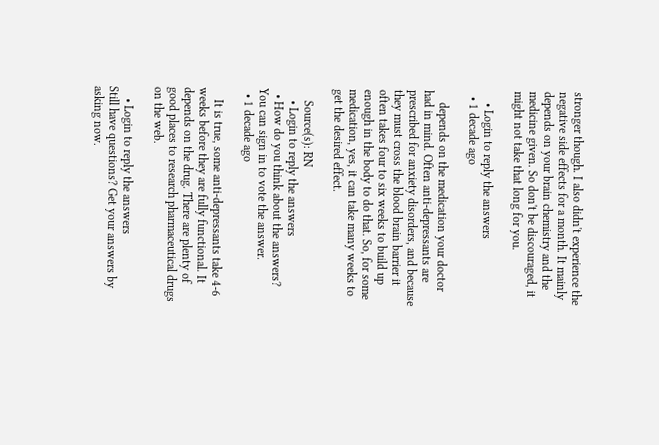stronger though. I also didn't experience the negative side effects for a month. It mainly depends on your brain chemistry and the medicine given. So don't be discouraged, it might not take that long for you.

    • Login to reply the answers
  • 1 decade ago

    depends on the medication your doctor had in mind. Often anti-depressants are prescribed for anxiety disorders, and because they must cross the blood brain barrier it often takes four to six weeks to build up enough in the body to do that. So, for some medication, yes, it can take many weeks to get the desired effect.

    Source(s): RN
    • Login to reply the answers
  • How do you think about the answers? You can sign in to vote the answer.
  • 1 decade ago

    It is true, some anti-depressants take 4-6 weeks before they are fully functional. It depends on the drug. There are plenty of good places to research pharmaceutical drugs on the web.

    • Login to reply the answers
Still have questions? Get your answers by asking now.